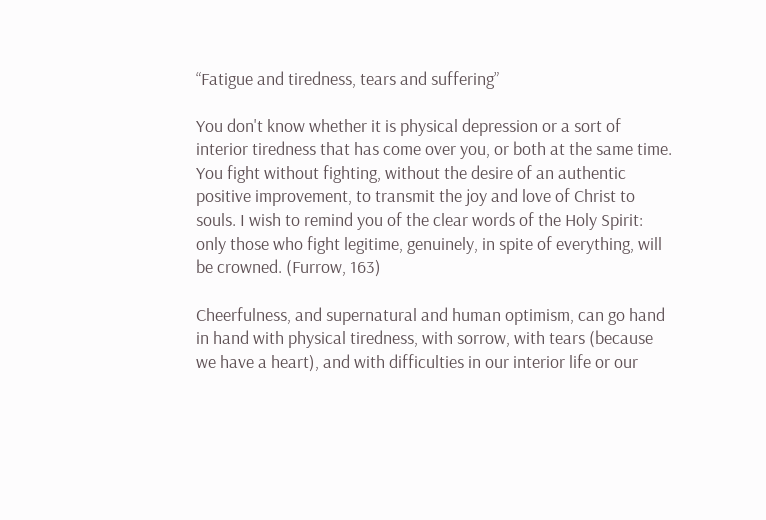“Fatigue and tiredness, tears and suffering”

You don't know whether it is physical depression or a sort of interior tiredness that has come over you, or both at the same time. You fight without fighting, without the desire of an authentic positive improvement, to transmit the joy and love of Christ to souls. I wish to remind you of the clear words of the Holy Spirit: only those who fight legitime, genuinely, in spite of everything, will be crowned. (Furrow, 163)

Cheerfulness, and supernatural and human optimism, can go hand in hand with physical tiredness, with sorrow, with tears (because we have a heart), and with difficulties in our interior life or our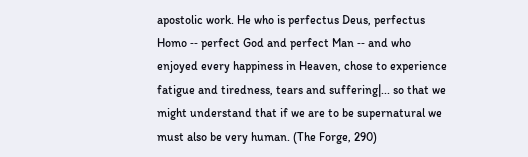apostolic work. He who is perfectus Deus, perfectus Homo ‑‑ perfect God and perfect Man ‑‑ and who enjoyed every happiness in Heaven, chose to experience fatigue and tiredness, tears and suffering|... so that we might understand that if we are to be supernatural we must also be very human. (The Forge, 290)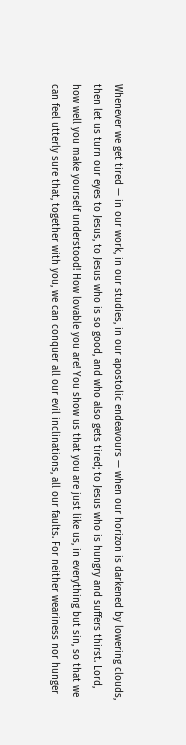Whenever we get tired — in our work, in our studies, in our apostolic endeavours — when our horizon is darkened by lowering clouds, then let us turn our eyes to Jesus, to Jesus who is so good, and who also gets tired; to Jesus who is hungry and suffers thirst. Lord, how well you make yourself understood! How lovable you are! You show us that you are just like us, in everything but sin, so that we can feel utterly sure that, together with you, we can conquer all our evil inclinations, all our faults. For neither weariness nor hunger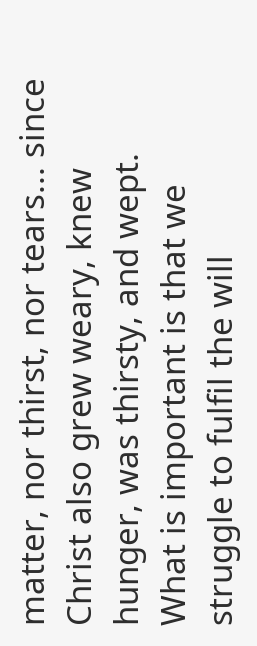matter, nor thirst, nor tears... since Christ also grew weary, knew hunger, was thirsty, and wept. What is important is that we struggle to fulfil the will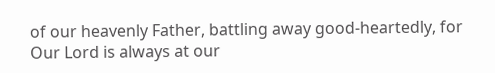of our heavenly Father, battling away good-heartedly, for Our Lord is always at our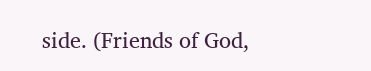side. (Friends of God,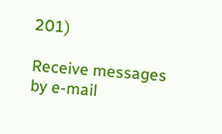201)

Receive messages by e-mail